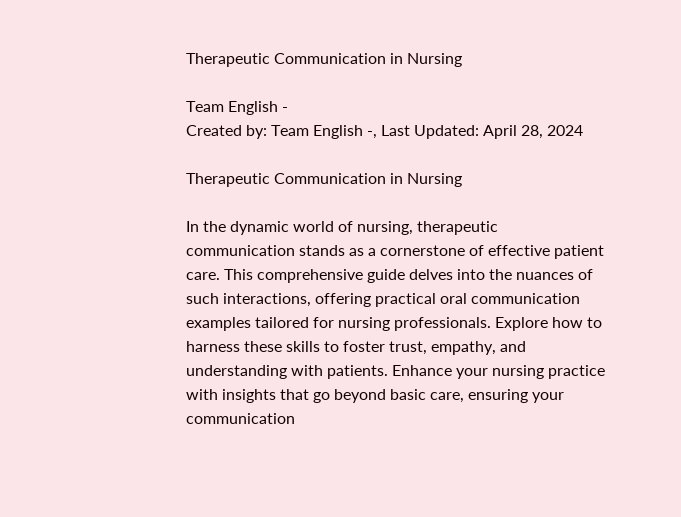Therapeutic Communication in Nursing

Team English -
Created by: Team English -, Last Updated: April 28, 2024

Therapeutic Communication in Nursing

In the dynamic world of nursing, therapeutic communication stands as a cornerstone of effective patient care. This comprehensive guide delves into the nuances of such interactions, offering practical oral communication examples tailored for nursing professionals. Explore how to harness these skills to foster trust, empathy, and understanding with patients. Enhance your nursing practice with insights that go beyond basic care, ensuring your communication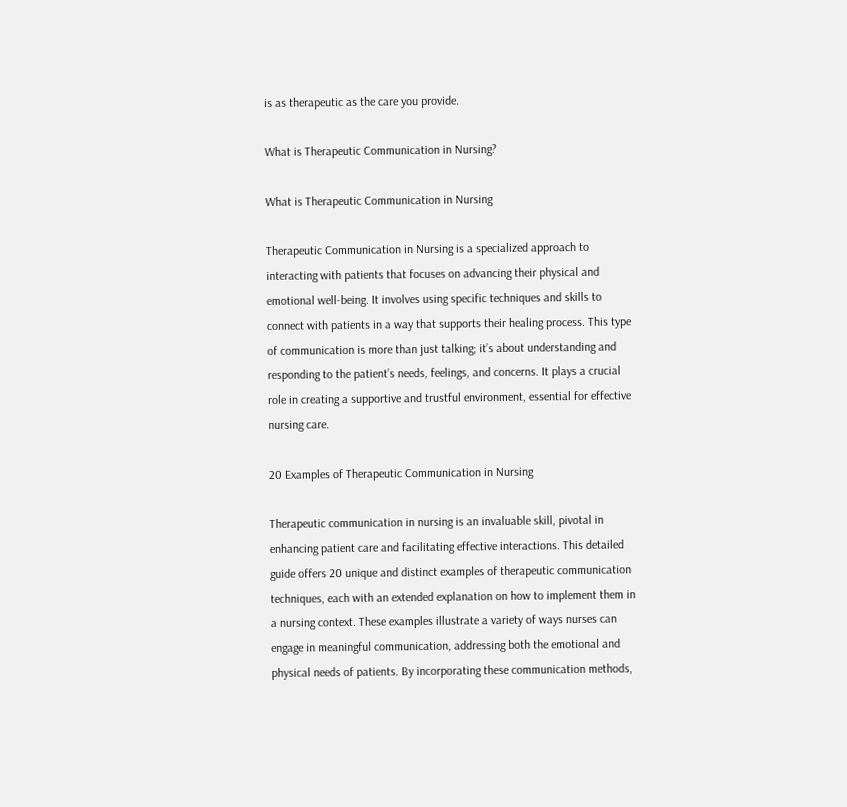is as therapeutic as the care you provide.

What is Therapeutic Communication in Nursing?

What is Therapeutic Communication in Nursing

Therapeutic Communication in Nursing is a specialized approach to interacting with patients that focuses on advancing their physical and emotional well-being. It involves using specific techniques and skills to connect with patients in a way that supports their healing process. This type of communication is more than just talking; it’s about understanding and responding to the patient’s needs, feelings, and concerns. It plays a crucial role in creating a supportive and trustful environment, essential for effective nursing care.

20 Examples of Therapeutic Communication in Nursing

Therapeutic communication in nursing is an invaluable skill, pivotal in enhancing patient care and facilitating effective interactions. This detailed guide offers 20 unique and distinct examples of therapeutic communication techniques, each with an extended explanation on how to implement them in a nursing context. These examples illustrate a variety of ways nurses can engage in meaningful communication, addressing both the emotional and physical needs of patients. By incorporating these communication methods,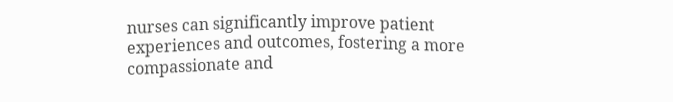nurses can significantly improve patient experiences and outcomes, fostering a more compassionate and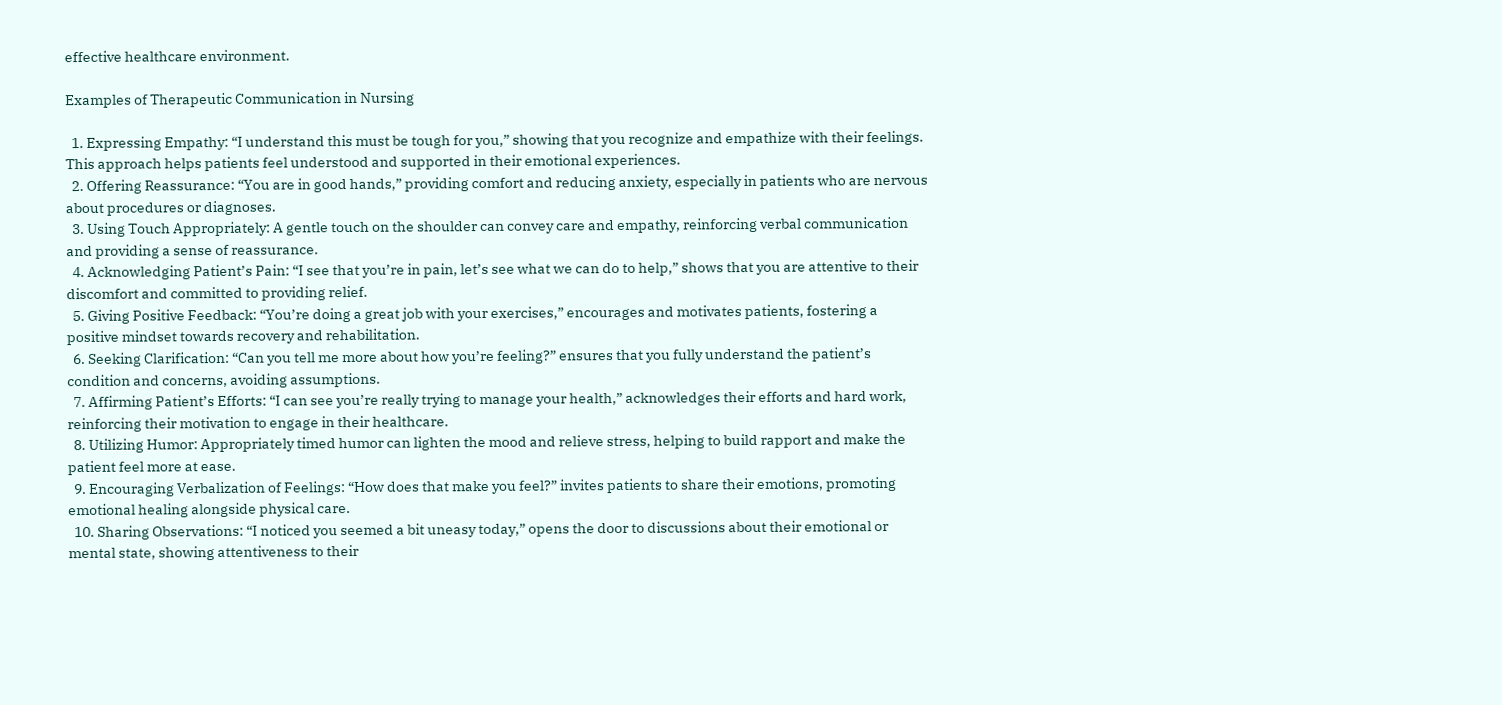effective healthcare environment.

Examples of Therapeutic Communication in Nursing

  1. Expressing Empathy: “I understand this must be tough for you,” showing that you recognize and empathize with their feelings. This approach helps patients feel understood and supported in their emotional experiences.
  2. Offering Reassurance: “You are in good hands,” providing comfort and reducing anxiety, especially in patients who are nervous about procedures or diagnoses.
  3. Using Touch Appropriately: A gentle touch on the shoulder can convey care and empathy, reinforcing verbal communication and providing a sense of reassurance.
  4. Acknowledging Patient’s Pain: “I see that you’re in pain, let’s see what we can do to help,” shows that you are attentive to their discomfort and committed to providing relief.
  5. Giving Positive Feedback: “You’re doing a great job with your exercises,” encourages and motivates patients, fostering a positive mindset towards recovery and rehabilitation.
  6. Seeking Clarification: “Can you tell me more about how you’re feeling?” ensures that you fully understand the patient’s condition and concerns, avoiding assumptions.
  7. Affirming Patient’s Efforts: “I can see you’re really trying to manage your health,” acknowledges their efforts and hard work, reinforcing their motivation to engage in their healthcare.
  8. Utilizing Humor: Appropriately timed humor can lighten the mood and relieve stress, helping to build rapport and make the patient feel more at ease.
  9. Encouraging Verbalization of Feelings: “How does that make you feel?” invites patients to share their emotions, promoting emotional healing alongside physical care.
  10. Sharing Observations: “I noticed you seemed a bit uneasy today,” opens the door to discussions about their emotional or mental state, showing attentiveness to their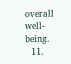overall well-being.
  11.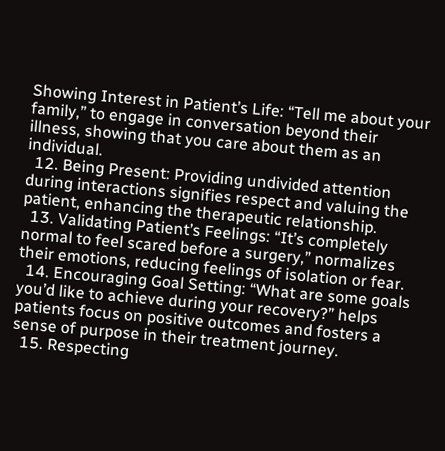Showing Interest in Patient’s Life: “Tell me about your family,” to engage in conversation beyond their illness, showing that you care about them as an individual.
  12. Being Present: Providing undivided attention during interactions signifies respect and valuing the patient, enhancing the therapeutic relationship.
  13. Validating Patient’s Feelings: “It’s completely normal to feel scared before a surgery,” normalizes their emotions, reducing feelings of isolation or fear.
  14. Encouraging Goal Setting: “What are some goals you’d like to achieve during your recovery?” helps patients focus on positive outcomes and fosters a sense of purpose in their treatment journey.
  15. Respecting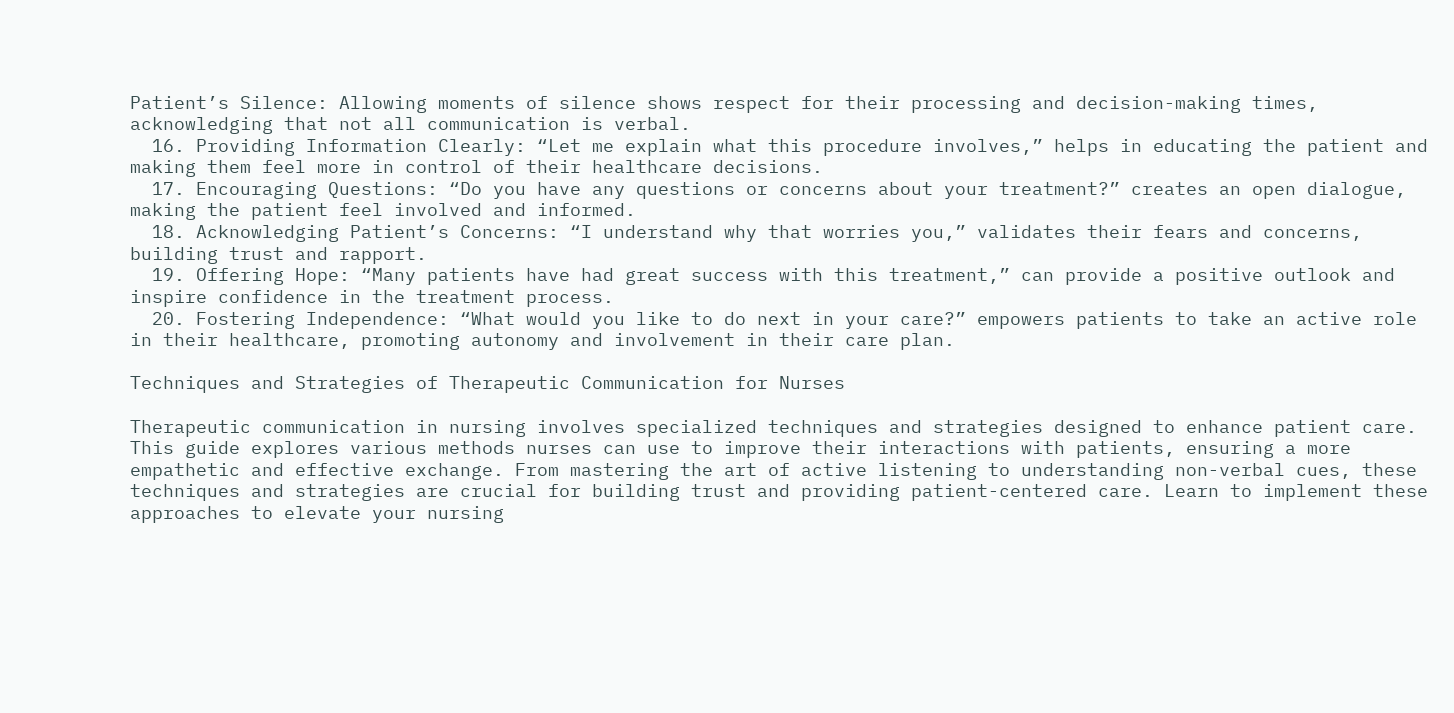Patient’s Silence: Allowing moments of silence shows respect for their processing and decision-making times, acknowledging that not all communication is verbal.
  16. Providing Information Clearly: “Let me explain what this procedure involves,” helps in educating the patient and making them feel more in control of their healthcare decisions.
  17. Encouraging Questions: “Do you have any questions or concerns about your treatment?” creates an open dialogue, making the patient feel involved and informed.
  18. Acknowledging Patient’s Concerns: “I understand why that worries you,” validates their fears and concerns, building trust and rapport.
  19. Offering Hope: “Many patients have had great success with this treatment,” can provide a positive outlook and inspire confidence in the treatment process.
  20. Fostering Independence: “What would you like to do next in your care?” empowers patients to take an active role in their healthcare, promoting autonomy and involvement in their care plan.

Techniques and Strategies of Therapeutic Communication for Nurses

Therapeutic communication in nursing involves specialized techniques and strategies designed to enhance patient care. This guide explores various methods nurses can use to improve their interactions with patients, ensuring a more empathetic and effective exchange. From mastering the art of active listening to understanding non-verbal cues, these techniques and strategies are crucial for building trust and providing patient-centered care. Learn to implement these approaches to elevate your nursing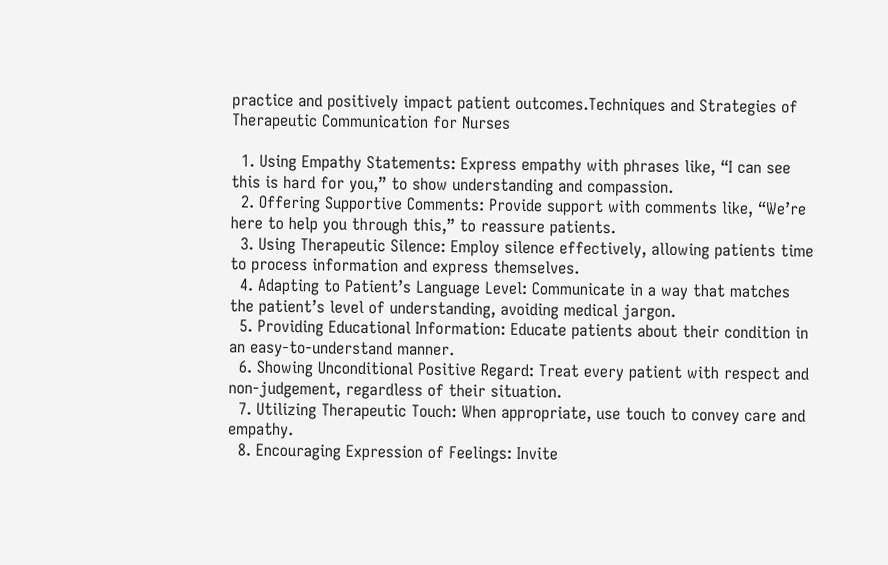practice and positively impact patient outcomes.Techniques and Strategies of Therapeutic Communication for Nurses

  1. Using Empathy Statements: Express empathy with phrases like, “I can see this is hard for you,” to show understanding and compassion.
  2. Offering Supportive Comments: Provide support with comments like, “We’re here to help you through this,” to reassure patients.
  3. Using Therapeutic Silence: Employ silence effectively, allowing patients time to process information and express themselves.
  4. Adapting to Patient’s Language Level: Communicate in a way that matches the patient’s level of understanding, avoiding medical jargon.
  5. Providing Educational Information: Educate patients about their condition in an easy-to-understand manner.
  6. Showing Unconditional Positive Regard: Treat every patient with respect and non-judgement, regardless of their situation.
  7. Utilizing Therapeutic Touch: When appropriate, use touch to convey care and empathy.
  8. Encouraging Expression of Feelings: Invite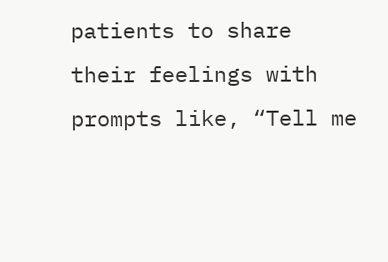patients to share their feelings with prompts like, “Tell me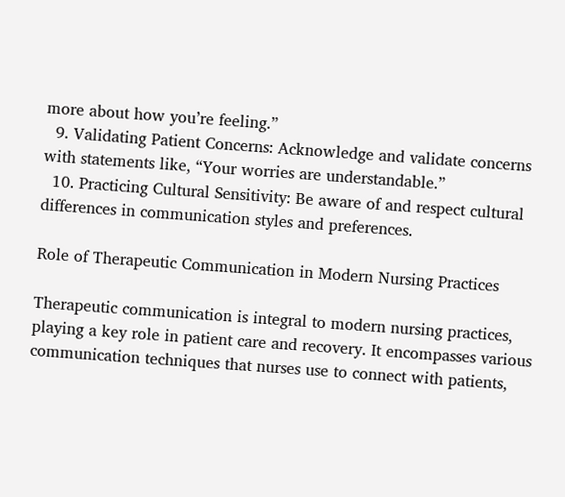more about how you’re feeling.”
  9. Validating Patient Concerns: Acknowledge and validate concerns with statements like, “Your worries are understandable.”
  10. Practicing Cultural Sensitivity: Be aware of and respect cultural differences in communication styles and preferences.

Role of Therapeutic Communication in Modern Nursing Practices

Therapeutic communication is integral to modern nursing practices, playing a key role in patient care and recovery. It encompasses various communication techniques that nurses use to connect with patients,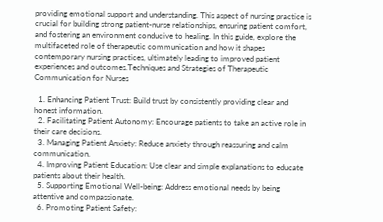providing emotional support and understanding. This aspect of nursing practice is crucial for building strong patient-nurse relationships, ensuring patient comfort, and fostering an environment conducive to healing. In this guide, explore the multifaceted role of therapeutic communication and how it shapes contemporary nursing practices, ultimately leading to improved patient experiences and outcomes.Techniques and Strategies of Therapeutic Communication for Nurses

  1. Enhancing Patient Trust: Build trust by consistently providing clear and honest information.
  2. Facilitating Patient Autonomy: Encourage patients to take an active role in their care decisions.
  3. Managing Patient Anxiety: Reduce anxiety through reassuring and calm communication.
  4. Improving Patient Education: Use clear and simple explanations to educate patients about their health.
  5. Supporting Emotional Well-being: Address emotional needs by being attentive and compassionate.
  6. Promoting Patient Safety: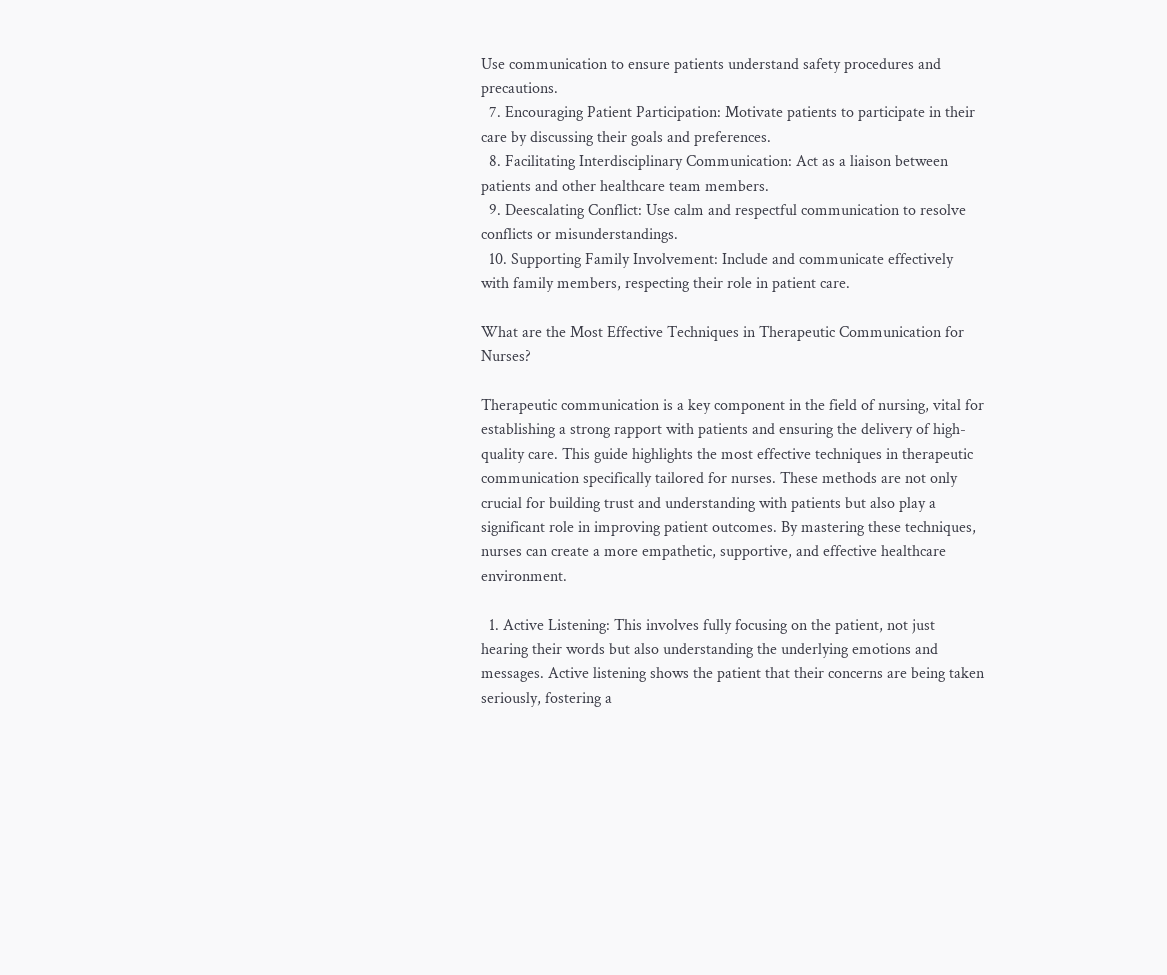Use communication to ensure patients understand safety procedures and precautions.
  7. Encouraging Patient Participation: Motivate patients to participate in their care by discussing their goals and preferences.
  8. Facilitating Interdisciplinary Communication: Act as a liaison between patients and other healthcare team members.
  9. Deescalating Conflict: Use calm and respectful communication to resolve conflicts or misunderstandings.
  10. Supporting Family Involvement: Include and communicate effectively with family members, respecting their role in patient care.

What are the Most Effective Techniques in Therapeutic Communication for Nurses?

Therapeutic communication is a key component in the field of nursing, vital for establishing a strong rapport with patients and ensuring the delivery of high-quality care. This guide highlights the most effective techniques in therapeutic communication specifically tailored for nurses. These methods are not only crucial for building trust and understanding with patients but also play a significant role in improving patient outcomes. By mastering these techniques, nurses can create a more empathetic, supportive, and effective healthcare environment.

  1. Active Listening: This involves fully focusing on the patient, not just hearing their words but also understanding the underlying emotions and messages. Active listening shows the patient that their concerns are being taken seriously, fostering a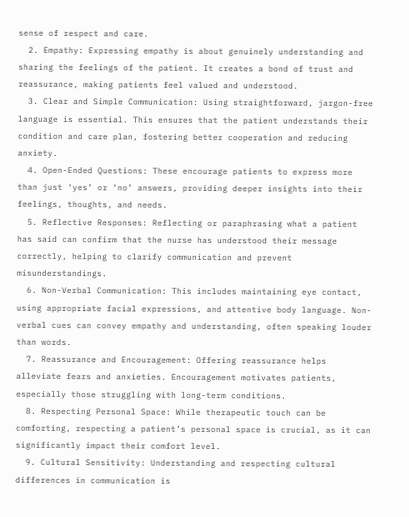sense of respect and care.
  2. Empathy: Expressing empathy is about genuinely understanding and sharing the feelings of the patient. It creates a bond of trust and reassurance, making patients feel valued and understood.
  3. Clear and Simple Communication: Using straightforward, jargon-free language is essential. This ensures that the patient understands their condition and care plan, fostering better cooperation and reducing anxiety.
  4. Open-Ended Questions: These encourage patients to express more than just ‘yes’ or ‘no’ answers, providing deeper insights into their feelings, thoughts, and needs.
  5. Reflective Responses: Reflecting or paraphrasing what a patient has said can confirm that the nurse has understood their message correctly, helping to clarify communication and prevent misunderstandings.
  6. Non-Verbal Communication: This includes maintaining eye contact, using appropriate facial expressions, and attentive body language. Non-verbal cues can convey empathy and understanding, often speaking louder than words.
  7. Reassurance and Encouragement: Offering reassurance helps alleviate fears and anxieties. Encouragement motivates patients, especially those struggling with long-term conditions.
  8. Respecting Personal Space: While therapeutic touch can be comforting, respecting a patient’s personal space is crucial, as it can significantly impact their comfort level.
  9. Cultural Sensitivity: Understanding and respecting cultural differences in communication is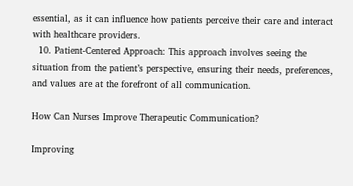essential, as it can influence how patients perceive their care and interact with healthcare providers.
  10. Patient-Centered Approach: This approach involves seeing the situation from the patient’s perspective, ensuring their needs, preferences, and values are at the forefront of all communication.

How Can Nurses Improve Therapeutic Communication?

Improving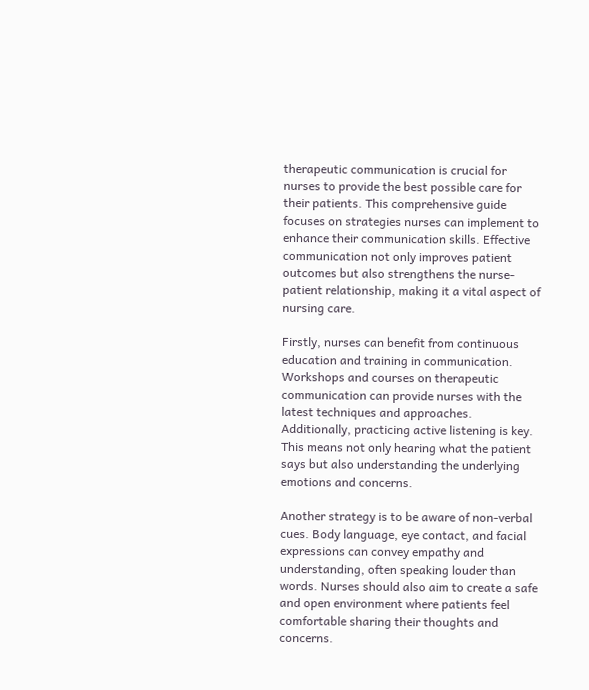therapeutic communication is crucial for nurses to provide the best possible care for their patients. This comprehensive guide focuses on strategies nurses can implement to enhance their communication skills. Effective communication not only improves patient outcomes but also strengthens the nurse-patient relationship, making it a vital aspect of nursing care.

Firstly, nurses can benefit from continuous education and training in communication. Workshops and courses on therapeutic communication can provide nurses with the latest techniques and approaches. Additionally, practicing active listening is key. This means not only hearing what the patient says but also understanding the underlying emotions and concerns.

Another strategy is to be aware of non-verbal cues. Body language, eye contact, and facial expressions can convey empathy and understanding, often speaking louder than words. Nurses should also aim to create a safe and open environment where patients feel comfortable sharing their thoughts and concerns.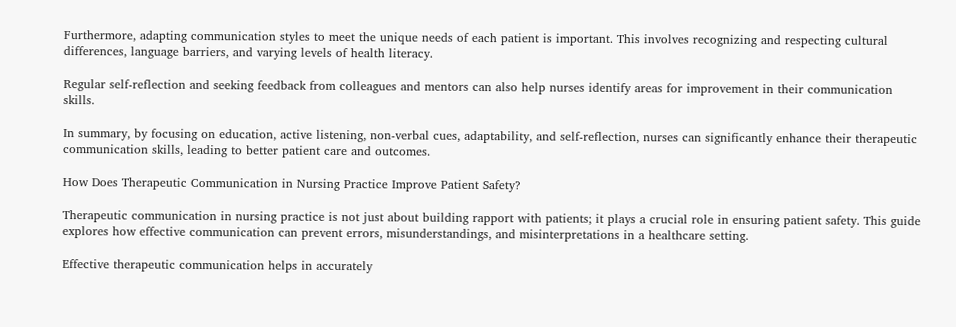Furthermore, adapting communication styles to meet the unique needs of each patient is important. This involves recognizing and respecting cultural differences, language barriers, and varying levels of health literacy.

Regular self-reflection and seeking feedback from colleagues and mentors can also help nurses identify areas for improvement in their communication skills.

In summary, by focusing on education, active listening, non-verbal cues, adaptability, and self-reflection, nurses can significantly enhance their therapeutic communication skills, leading to better patient care and outcomes.

How Does Therapeutic Communication in Nursing Practice Improve Patient Safety?

Therapeutic communication in nursing practice is not just about building rapport with patients; it plays a crucial role in ensuring patient safety. This guide explores how effective communication can prevent errors, misunderstandings, and misinterpretations in a healthcare setting.

Effective therapeutic communication helps in accurately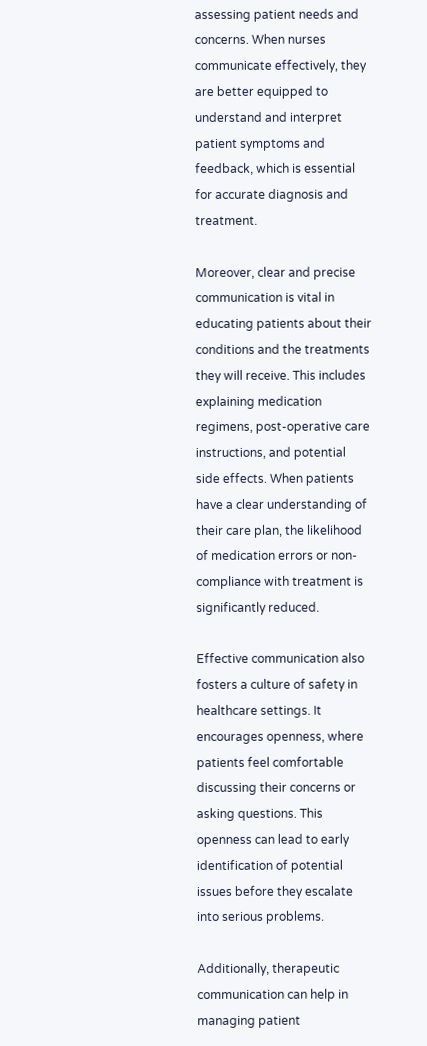assessing patient needs and concerns. When nurses communicate effectively, they are better equipped to understand and interpret patient symptoms and feedback, which is essential for accurate diagnosis and treatment.

Moreover, clear and precise communication is vital in educating patients about their conditions and the treatments they will receive. This includes explaining medication regimens, post-operative care instructions, and potential side effects. When patients have a clear understanding of their care plan, the likelihood of medication errors or non-compliance with treatment is significantly reduced.

Effective communication also fosters a culture of safety in healthcare settings. It encourages openness, where patients feel comfortable discussing their concerns or asking questions. This openness can lead to early identification of potential issues before they escalate into serious problems.

Additionally, therapeutic communication can help in managing patient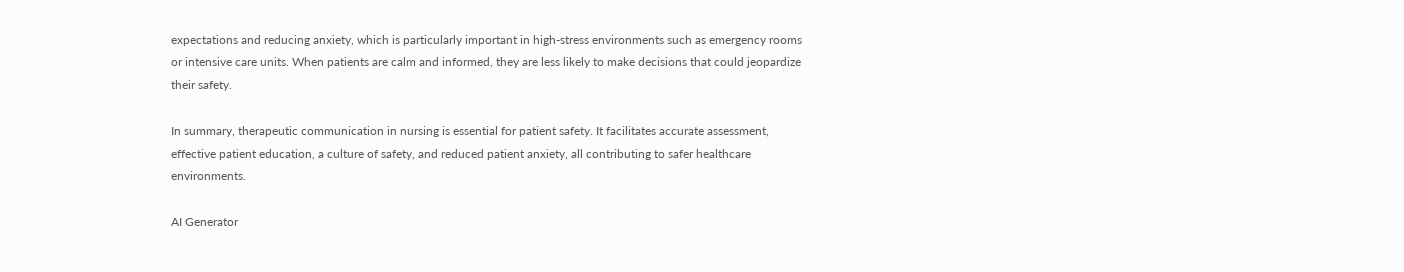expectations and reducing anxiety, which is particularly important in high-stress environments such as emergency rooms or intensive care units. When patients are calm and informed, they are less likely to make decisions that could jeopardize their safety.

In summary, therapeutic communication in nursing is essential for patient safety. It facilitates accurate assessment, effective patient education, a culture of safety, and reduced patient anxiety, all contributing to safer healthcare environments.

AI Generator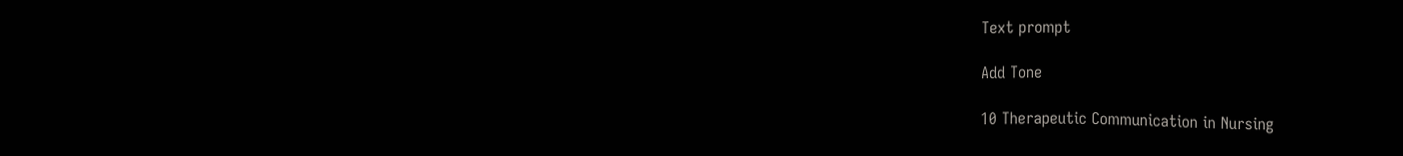Text prompt

Add Tone

10 Therapeutic Communication in Nursing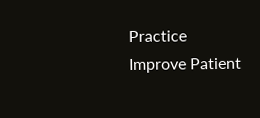Practice Improve Patient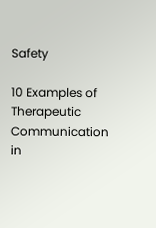Safety

10 Examples of Therapeutic Communication in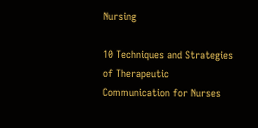Nursing

10 Techniques and Strategies of Therapeutic Communication for Nurses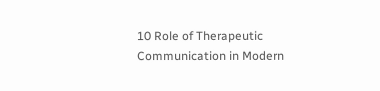10 Role of Therapeutic Communication in Modern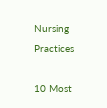Nursing Practices

10 Most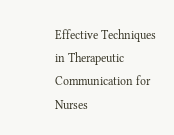Effective Techniques in Therapeutic Communication for Nurses